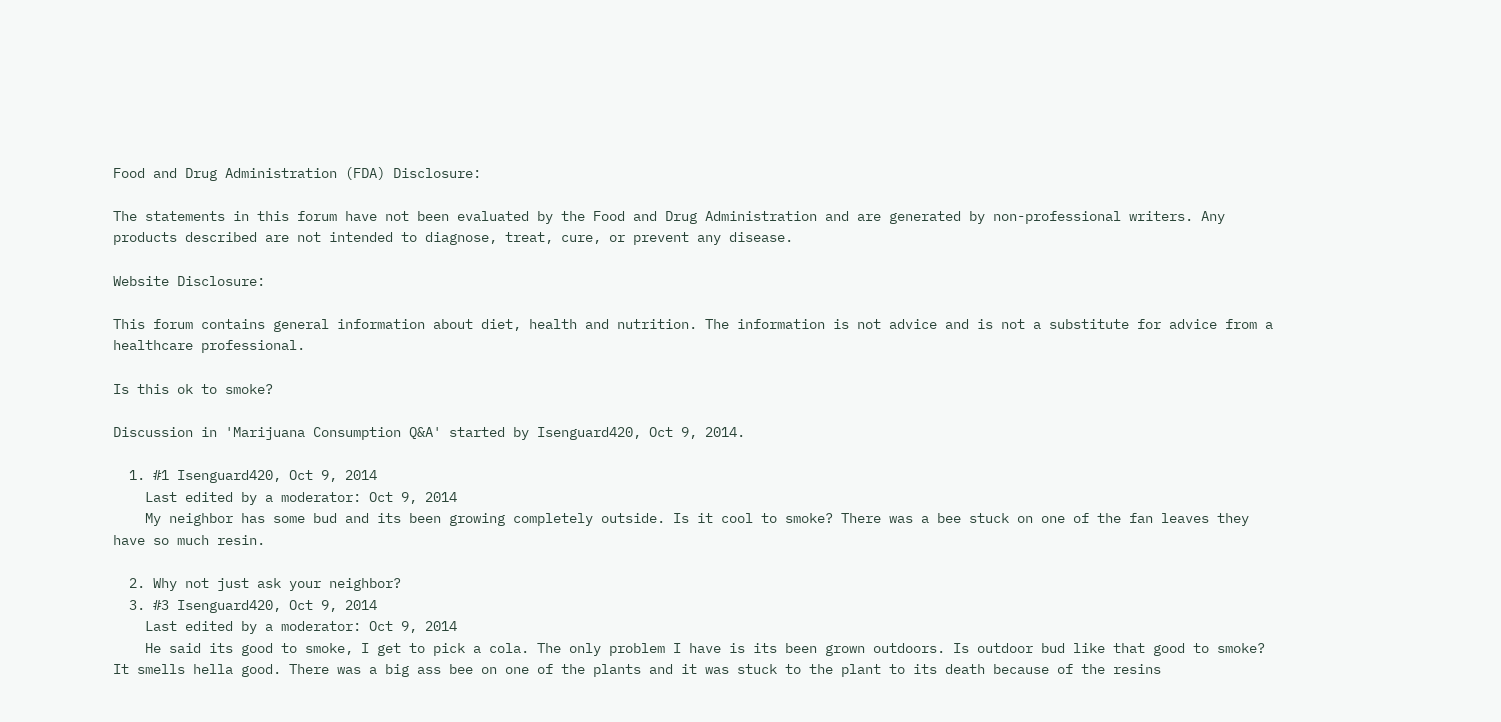Food and Drug Administration (FDA) Disclosure:

The statements in this forum have not been evaluated by the Food and Drug Administration and are generated by non-professional writers. Any products described are not intended to diagnose, treat, cure, or prevent any disease.

Website Disclosure:

This forum contains general information about diet, health and nutrition. The information is not advice and is not a substitute for advice from a healthcare professional.

Is this ok to smoke?

Discussion in 'Marijuana Consumption Q&A' started by Isenguard420, Oct 9, 2014.

  1. #1 Isenguard420, Oct 9, 2014
    Last edited by a moderator: Oct 9, 2014
    My neighbor has some bud and its been growing completely outside. Is it cool to smoke? There was a bee stuck on one of the fan leaves they have so much resin.

  2. Why not just ask your neighbor?
  3. #3 Isenguard420, Oct 9, 2014
    Last edited by a moderator: Oct 9, 2014
    He said its good to smoke, I get to pick a cola. The only problem I have is its been grown outdoors. Is outdoor bud like that good to smoke? It smells hella good. There was a big ass bee on one of the plants and it was stuck to the plant to its death because of the resins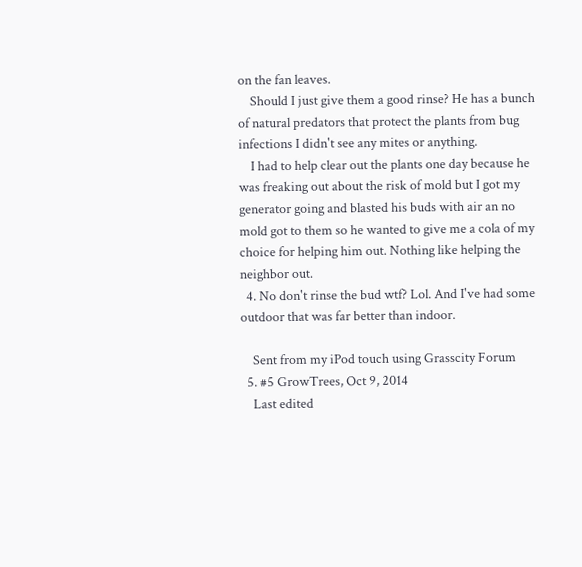on the fan leaves.
    Should I just give them a good rinse? He has a bunch of natural predators that protect the plants from bug infections I didn't see any mites or anything.
    I had to help clear out the plants one day because he was freaking out about the risk of mold but I got my generator going and blasted his buds with air an no mold got to them so he wanted to give me a cola of my choice for helping him out. Nothing like helping the neighbor out.
  4. No don't rinse the bud wtf? Lol. And I've had some outdoor that was far better than indoor.

    Sent from my iPod touch using Grasscity Forum
  5. #5 GrowTrees, Oct 9, 2014
    Last edited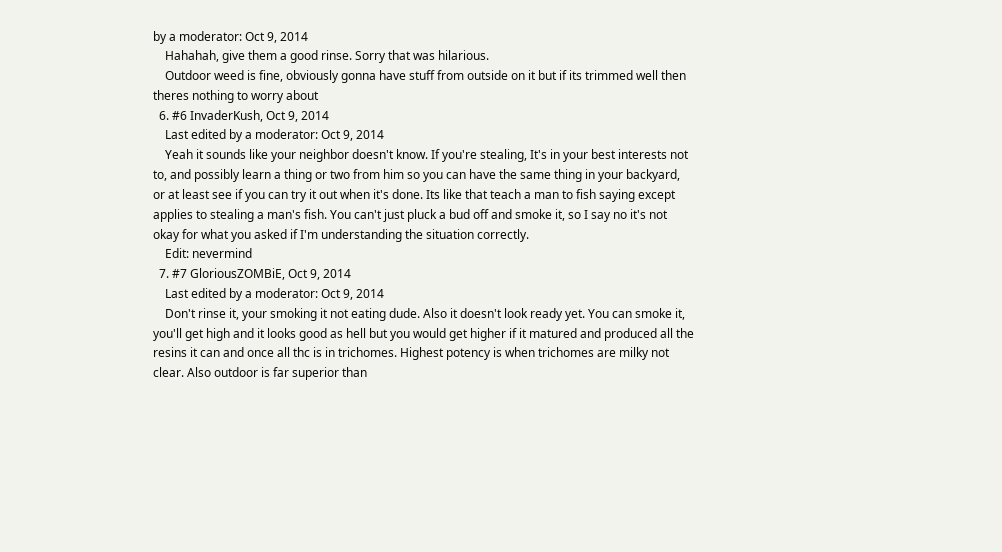by a moderator: Oct 9, 2014
    Hahahah, give them a good rinse. Sorry that was hilarious.
    Outdoor weed is fine, obviously gonna have stuff from outside on it but if its trimmed well then theres nothing to worry about
  6. #6 InvaderKush, Oct 9, 2014
    Last edited by a moderator: Oct 9, 2014
    Yeah it sounds like your neighbor doesn't know. If you're stealing, It's in your best interests not to, and possibly learn a thing or two from him so you can have the same thing in your backyard, or at least see if you can try it out when it's done. Its like that teach a man to fish saying except applies to stealing a man's fish. You can't just pluck a bud off and smoke it, so I say no it's not okay for what you asked if I'm understanding the situation correctly.
    Edit: nevermind
  7. #7 GloriousZOMBiE, Oct 9, 2014
    Last edited by a moderator: Oct 9, 2014
    Don't rinse it, your smoking it not eating dude. Also it doesn't look ready yet. You can smoke it, you'll get high and it looks good as hell but you would get higher if it matured and produced all the resins it can and once all thc is in trichomes. Highest potency is when trichomes are milky not clear. Also outdoor is far superior than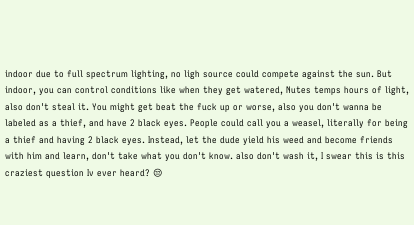indoor due to full spectrum lighting, no ligh source could compete against the sun. But indoor, you can control conditions like when they get watered, Nutes temps hours of light, also don't steal it. You might get beat the fuck up or worse, also you don't wanna be labeled as a thief, and have 2 black eyes. People could call you a weasel, literally for being a thief and having 2 black eyes. Instead, let the dude yield his weed and become friends with him and learn, don't take what you don't know. also don't wash it, I swear this is this craziest question Iv ever heard? 😒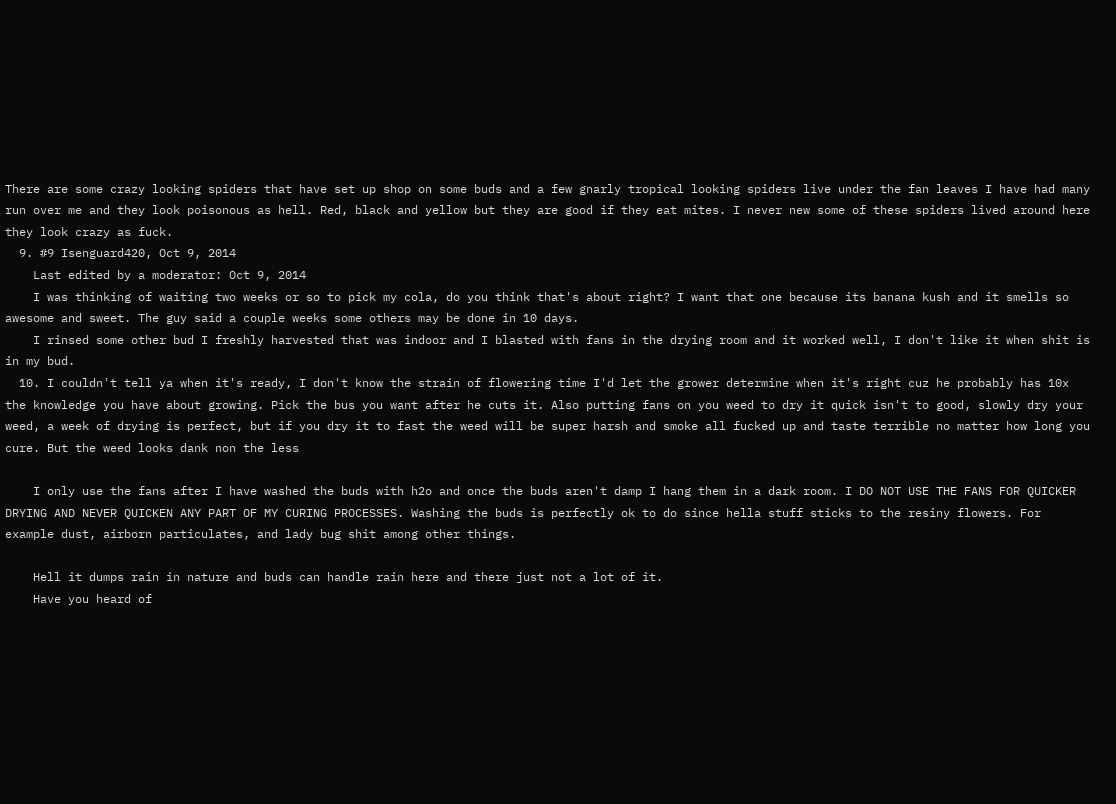There are some crazy looking spiders that have set up shop on some buds and a few gnarly tropical looking spiders live under the fan leaves I have had many run over me and they look poisonous as hell. Red, black and yellow but they are good if they eat mites. I never new some of these spiders lived around here they look crazy as fuck.
  9. #9 Isenguard420, Oct 9, 2014
    Last edited by a moderator: Oct 9, 2014
    I was thinking of waiting two weeks or so to pick my cola, do you think that's about right? I want that one because its banana kush and it smells so awesome and sweet. The guy said a couple weeks some others may be done in 10 days.
    I rinsed some other bud I freshly harvested that was indoor and I blasted with fans in the drying room and it worked well, I don't like it when shit is in my bud.
  10. I couldn't tell ya when it's ready, I don't know the strain of flowering time I'd let the grower determine when it's right cuz he probably has 10x the knowledge you have about growing. Pick the bus you want after he cuts it. Also putting fans on you weed to dry it quick isn't to good, slowly dry your weed, a week of drying is perfect, but if you dry it to fast the weed will be super harsh and smoke all fucked up and taste terrible no matter how long you cure. But the weed looks dank non the less

    I only use the fans after I have washed the buds with h2o and once the buds aren't damp I hang them in a dark room. I DO NOT USE THE FANS FOR QUICKER DRYING AND NEVER QUICKEN ANY PART OF MY CURING PROCESSES. Washing the buds is perfectly ok to do since hella stuff sticks to the resiny flowers. For example dust, airborn particulates, and lady bug shit among other things.

    Hell it dumps rain in nature and buds can handle rain here and there just not a lot of it.
    Have you heard of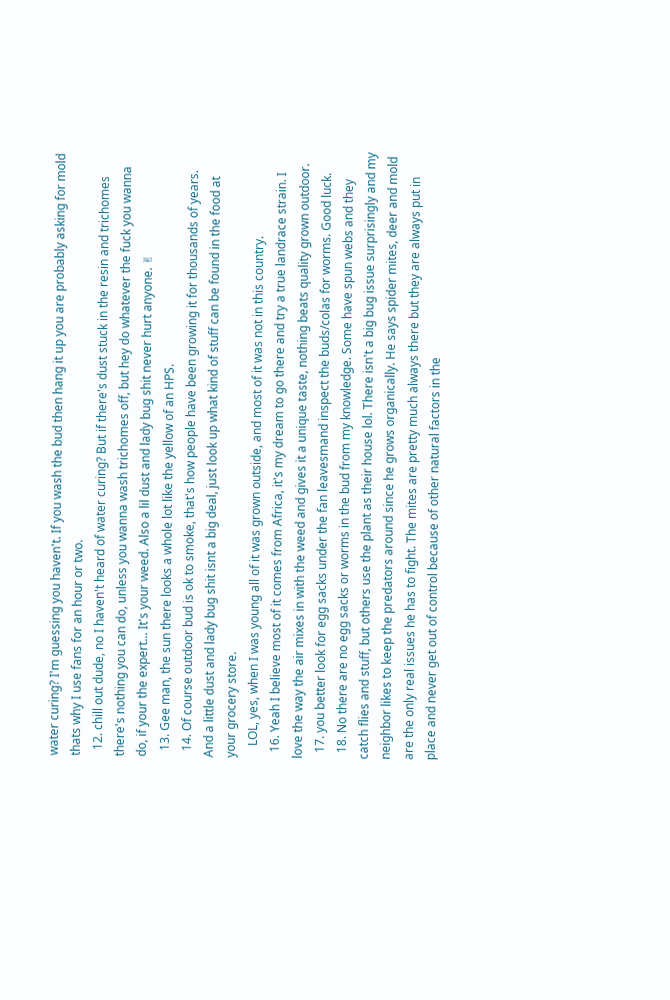water curing? I'm guessing you haven't. If you wash the bud then hang it up you are probably asking for mold thats why I use fans for an hour or two.
  12. chill out dude, no I haven't heard of water curing? But if there's dust stuck in the resin and trichomes there's nothing you can do, unless you wanna wash trichomes off, but hey do whatever the fuck you wanna do, if your the expert... It's your weed. Also a lil dust and lady bug shit never hurt anyone. ✌
  13. Gee man, the sun there looks a whole lot like the yellow of an HPS.
  14. Of course outdoor bud is ok to smoke, that's how people have been growing it for thousands of years. And a little dust and lady bug shit isnt a big deal, just look up what kind of stuff can be found in the food at your grocery store.
    LOL, yes, when I was young all of it was grown outside, and most of it was not in this country.
  16. Yeah I believe most of it comes from Africa, it's my dream to go there and try a true landrace strain. I love the way the air mixes in with the weed and gives it a unique taste, nothing beats quality grown outdoor.
  17. you better look for egg sacks under the fan leavesmand inspect the buds/colas for worms. Good luck.
  18. No there are no egg sacks or worms in the bud from my knowledge. Some have spun webs and they catch flies and stuff, but others use the plant as their house lol. There isn't a big bug issue surprisingly and my neighbor likes to keep the predators around since he grows organically. He says spider mites, deer and mold are the only real issues he has to fight. The mites are pretty much always there but they are always put in place and never get out of control because of other natural factors in the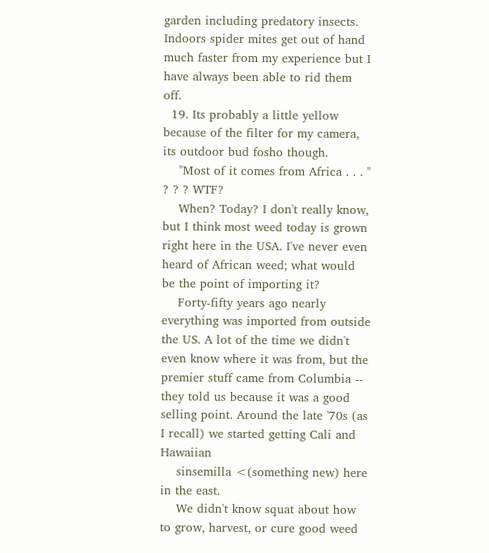garden including predatory insects. Indoors spider mites get out of hand much faster from my experience but I have always been able to rid them off.
  19. Its probably a little yellow because of the filter for my camera, its outdoor bud fosho though.
    "Most of it comes from Africa . . . " ? ? ? WTF?
    When? Today? I don't really know, but I think most weed today is grown right here in the USA. I've never even heard of African weed; what would be the point of importing it?
    Forty-fifty years ago nearly everything was imported from outside the US. A lot of the time we didn't even know where it was from, but the premier stuff came from Columbia -- they told us because it was a good selling point. Around the late '70s (as I recall) we started getting Cali and Hawaiian
    sinsemilla <(something new) here in the east.
    We didn't know squat about how to grow, harvest, or cure good weed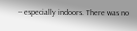-- especially indoors. There was no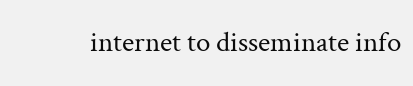internet to disseminate info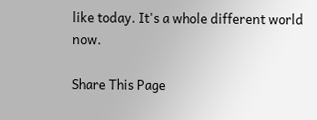like today. It's a whole different world now.

Share This Page